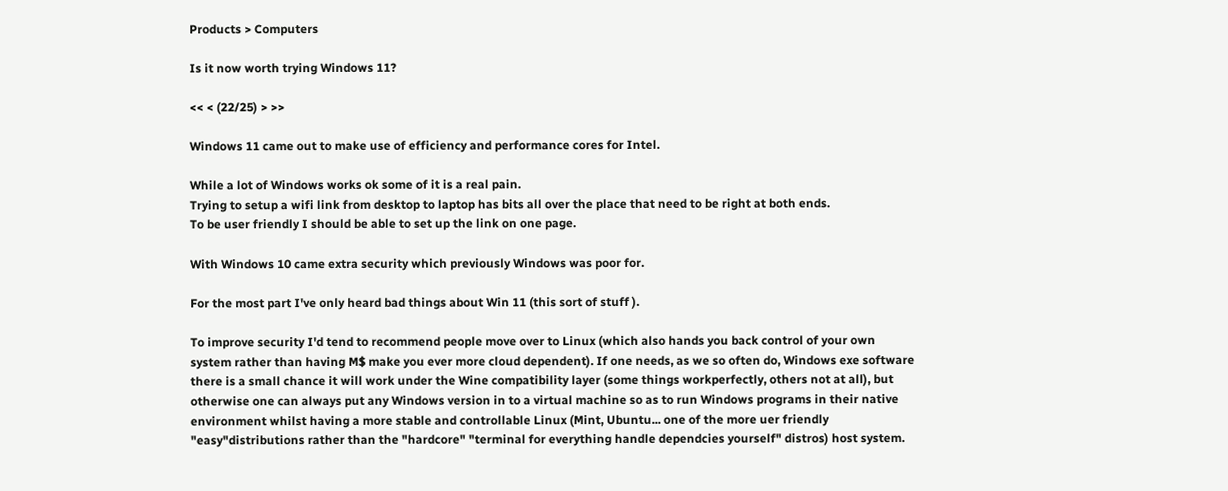Products > Computers

Is it now worth trying Windows 11?

<< < (22/25) > >>

Windows 11 came out to make use of efficiency and performance cores for Intel.

While a lot of Windows works ok some of it is a real pain.
Trying to setup a wifi link from desktop to laptop has bits all over the place that need to be right at both ends.
To be user friendly I should be able to set up the link on one page.

With Windows 10 came extra security which previously Windows was poor for.

For the most part I've only heard bad things about Win 11 (this sort of stuff ).

To improve security I'd tend to recommend people move over to Linux (which also hands you back control of your own system rather than having M$ make you ever more cloud dependent). If one needs, as we so often do, Windows exe software there is a small chance it will work under the Wine compatibility layer (some things workperfectly, others not at all), but otherwise one can always put any Windows version in to a virtual machine so as to run Windows programs in their native environment whilst having a more stable and controllable Linux (Mint, Ubuntu... one of the more uer friendly "easy"distributions rather than the "hardcore" "terminal for everything handle dependcies yourself" distros) host system.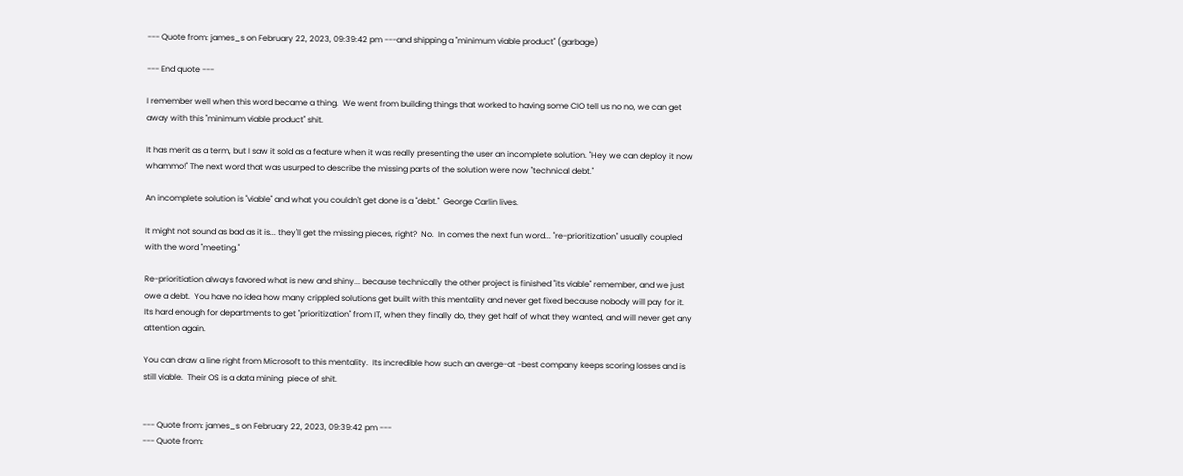--- Quote from: james_s on February 22, 2023, 09:39:42 pm ---and shipping a "minimum viable product" (garbage)

--- End quote ---

I remember well when this word became a thing.  We went from building things that worked to having some CIO tell us no no, we can get away with this "minimum viable product" shit.

It has merit as a term, but I saw it sold as a feature when it was really presenting the user an incomplete solution. "Hey we can deploy it now whammo!" The next word that was usurped to describe the missing parts of the solution were now "technical debt."

An incomplete solution is "viable" and what you couldn't get done is a "debt."  George Carlin lives.

It might not sound as bad as it is... they'll get the missing pieces, right?  No.  In comes the next fun word... "re-prioritization" usually coupled with the word "meeting."

Re-prioritiation always favored what is new and shiny... because technically the other project is finished "its viable" remember, and we just owe a debt.  You have no idea how many crippled solutions get built with this mentality and never get fixed because nobody will pay for it.  Its hard enough for departments to get "prioritization" from IT, when they finally do, they get half of what they wanted, and will never get any attention again.

You can draw a line right from Microsoft to this mentality.  Its incredible how such an averge-at -best company keeps scoring losses and is still viable.  Their OS is a data mining  piece of shit.


--- Quote from: james_s on February 22, 2023, 09:39:42 pm ---
--- Quote from: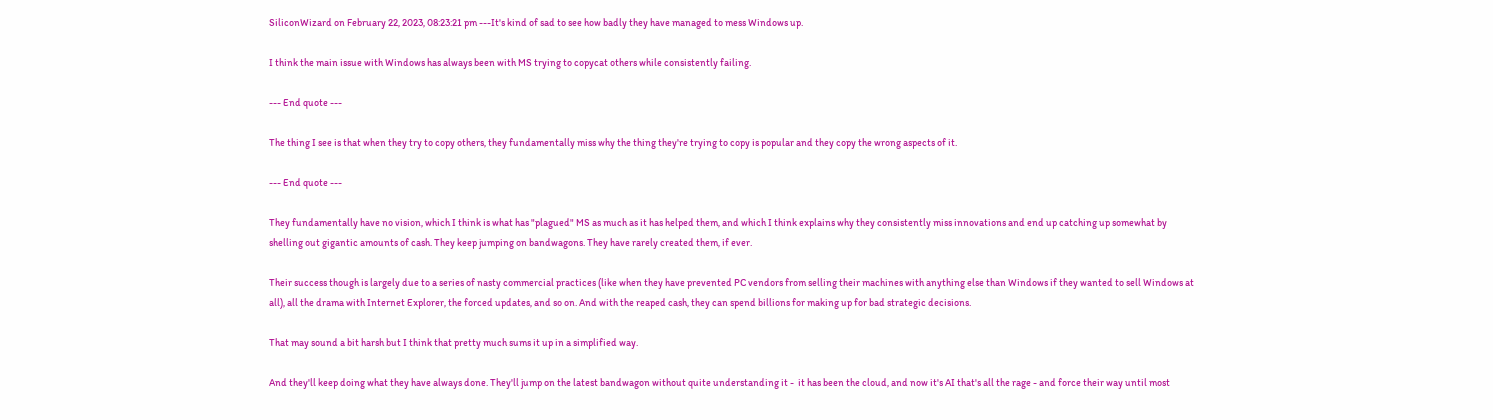SiliconWizard on February 22, 2023, 08:23:21 pm ---It's kind of sad to see how badly they have managed to mess Windows up.

I think the main issue with Windows has always been with MS trying to copycat others while consistently failing.

--- End quote ---

The thing I see is that when they try to copy others, they fundamentally miss why the thing they're trying to copy is popular and they copy the wrong aspects of it.

--- End quote ---

They fundamentally have no vision, which I think is what has "plagued" MS as much as it has helped them, and which I think explains why they consistently miss innovations and end up catching up somewhat by shelling out gigantic amounts of cash. They keep jumping on bandwagons. They have rarely created them, if ever.

Their success though is largely due to a series of nasty commercial practices (like when they have prevented PC vendors from selling their machines with anything else than Windows if they wanted to sell Windows at all), all the drama with Internet Explorer, the forced updates, and so on. And with the reaped cash, they can spend billions for making up for bad strategic decisions.

That may sound a bit harsh but I think that pretty much sums it up in a simplified way.

And they'll keep doing what they have always done. They'll jump on the latest bandwagon without quite understanding it -  it has been the cloud, and now it's AI that's all the rage - and force their way until most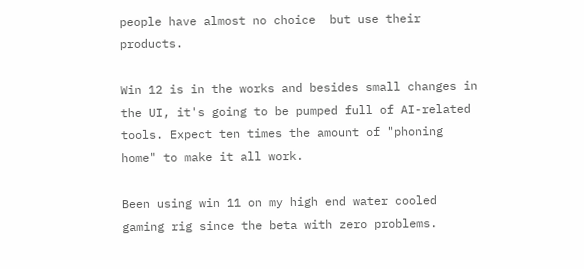people have almost no choice  but use their products.

Win 12 is in the works and besides small changes in the UI, it's going to be pumped full of AI-related tools. Expect ten times the amount of "phoning home" to make it all work.

Been using win 11 on my high end water cooled gaming rig since the beta with zero problems.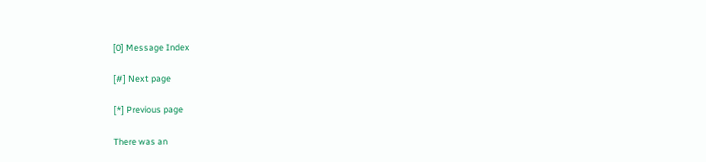[0] Message Index

[#] Next page

[*] Previous page

There was an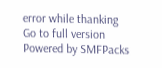error while thanking
Go to full version
Powered by SMFPacks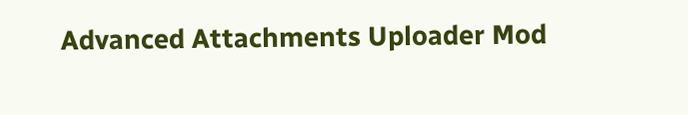Advanced Attachments Uploader Mod